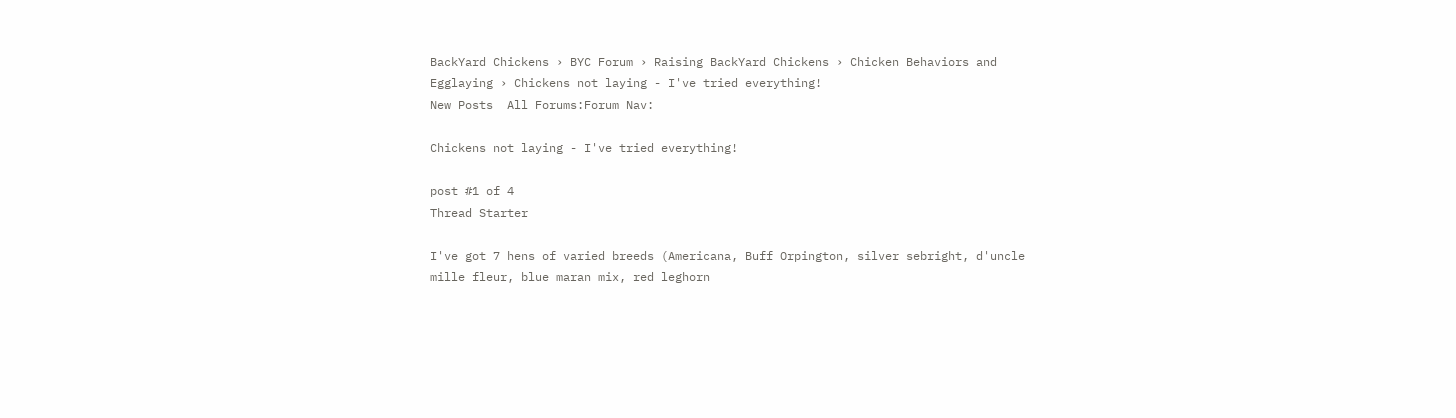BackYard Chickens › BYC Forum › Raising BackYard Chickens › Chicken Behaviors and Egglaying › Chickens not laying - I've tried everything!
New Posts  All Forums:Forum Nav:

Chickens not laying - I've tried everything!

post #1 of 4
Thread Starter

I've got 7 hens of varied breeds (Americana, Buff Orpington, silver sebright, d'uncle mille fleur, blue maran mix, red leghorn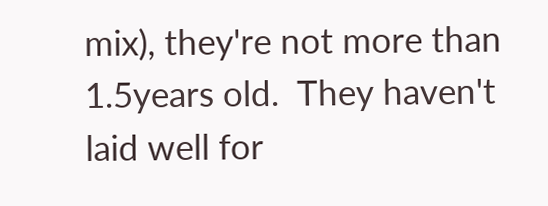mix), they're not more than 1.5years old.  They haven't laid well for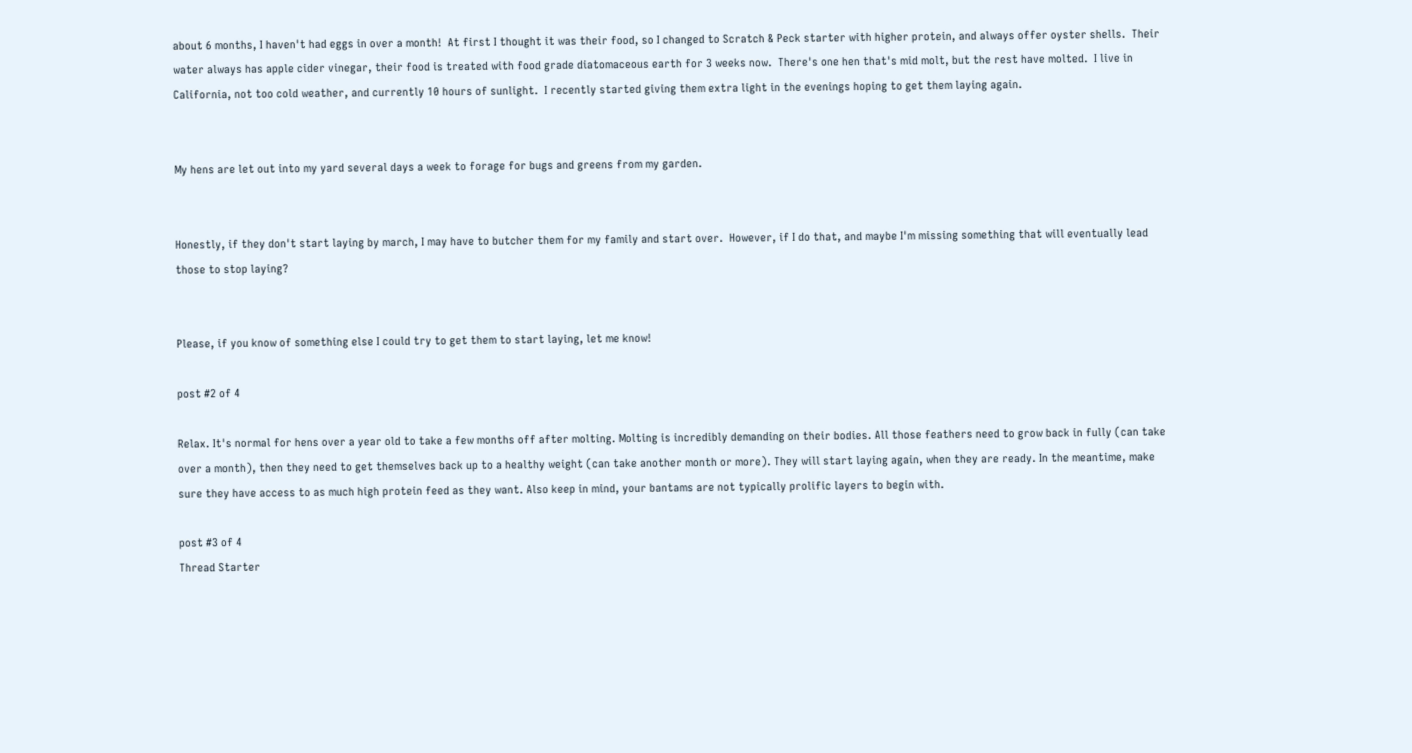about 6 months, I haven't had eggs in over a month!  At first I thought it was their food, so I changed to Scratch & Peck starter with higher protein, and always offer oyster shells.  Their water always has apple cider vinegar, their food is treated with food grade diatomaceous earth for 3 weeks now.  There's one hen that's mid molt, but the rest have molted.  I live in California, not too cold weather, and currently 10 hours of sunlight.  I recently started giving them extra light in the evenings hoping to get them laying again.


My hens are let out into my yard several days a week to forage for bugs and greens from my garden.


Honestly, if they don't start laying by march, I may have to butcher them for my family and start over.  However, if I do that, and maybe I'm missing something that will eventually lead those to stop laying?


Please, if you know of something else I could try to get them to start laying, let me know!

post #2 of 4

Relax. It's normal for hens over a year old to take a few months off after molting. Molting is incredibly demanding on their bodies. All those feathers need to grow back in fully (can take over a month), then they need to get themselves back up to a healthy weight (can take another month or more). They will start laying again, when they are ready. In the meantime, make sure they have access to as much high protein feed as they want. Also keep in mind, your bantams are not typically prolific layers to begin with.

post #3 of 4
Thread Starter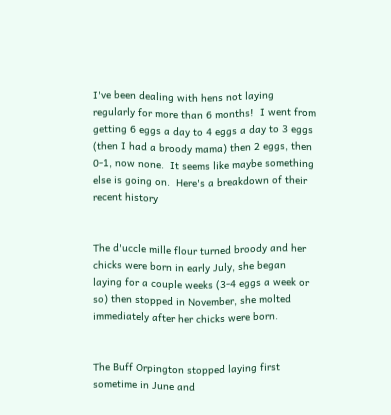I've been dealing with hens not laying regularly for more than 6 months!  I went from getting 6 eggs a day to 4 eggs a day to 3 eggs (then I had a broody mama) then 2 eggs, then 0-1, now none.  It seems like maybe something else is going on.  Here's a breakdown of their recent history


The d'uccle mille flour turned broody and her chicks were born in early July, she began laying for a couple weeks (3-4 eggs a week or so) then stopped in November, she molted immediately after her chicks were born.


The Buff Orpington stopped laying first sometime in June and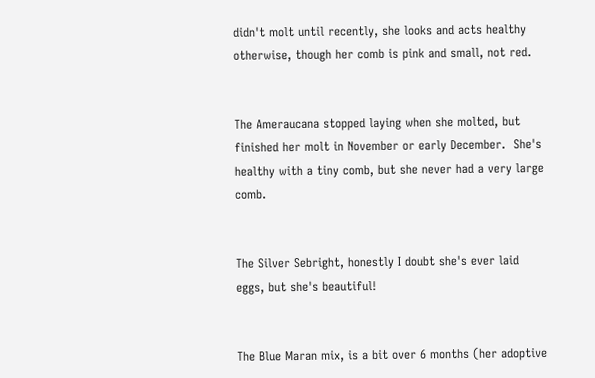didn't molt until recently, she looks and acts healthy otherwise, though her comb is pink and small, not red.


The Ameraucana stopped laying when she molted, but finished her molt in November or early December.  She's healthy with a tiny comb, but she never had a very large comb.


The Silver Sebright, honestly I doubt she's ever laid eggs, but she's beautiful!


The Blue Maran mix, is a bit over 6 months (her adoptive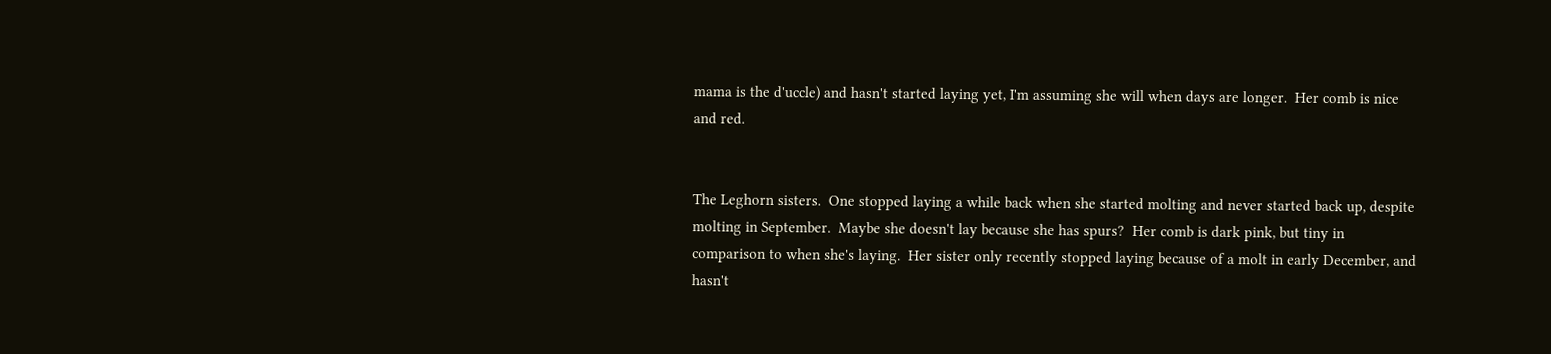mama is the d'uccle) and hasn't started laying yet, I'm assuming she will when days are longer.  Her comb is nice and red.


The Leghorn sisters.  One stopped laying a while back when she started molting and never started back up, despite molting in September.  Maybe she doesn't lay because she has spurs?  Her comb is dark pink, but tiny in comparison to when she's laying.  Her sister only recently stopped laying because of a molt in early December, and hasn't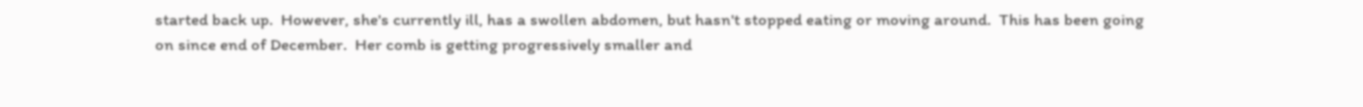started back up.  However, she's currently ill, has a swollen abdomen, but hasn't stopped eating or moving around.  This has been going on since end of December.  Her comb is getting progressively smaller and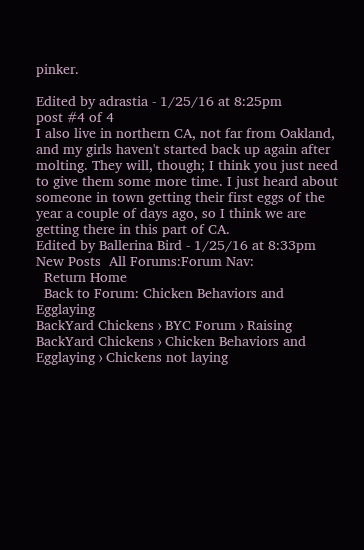pinker.

Edited by adrastia - 1/25/16 at 8:25pm
post #4 of 4
I also live in northern CA, not far from Oakland, and my girls haven't started back up again after molting. They will, though; I think you just need to give them some more time. I just heard about someone in town getting their first eggs of the year a couple of days ago, so I think we are getting there in this part of CA.
Edited by Ballerina Bird - 1/25/16 at 8:33pm
New Posts  All Forums:Forum Nav:
  Return Home
  Back to Forum: Chicken Behaviors and Egglaying
BackYard Chickens › BYC Forum › Raising BackYard Chickens › Chicken Behaviors and Egglaying › Chickens not laying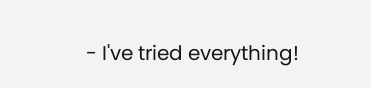- I've tried everything!